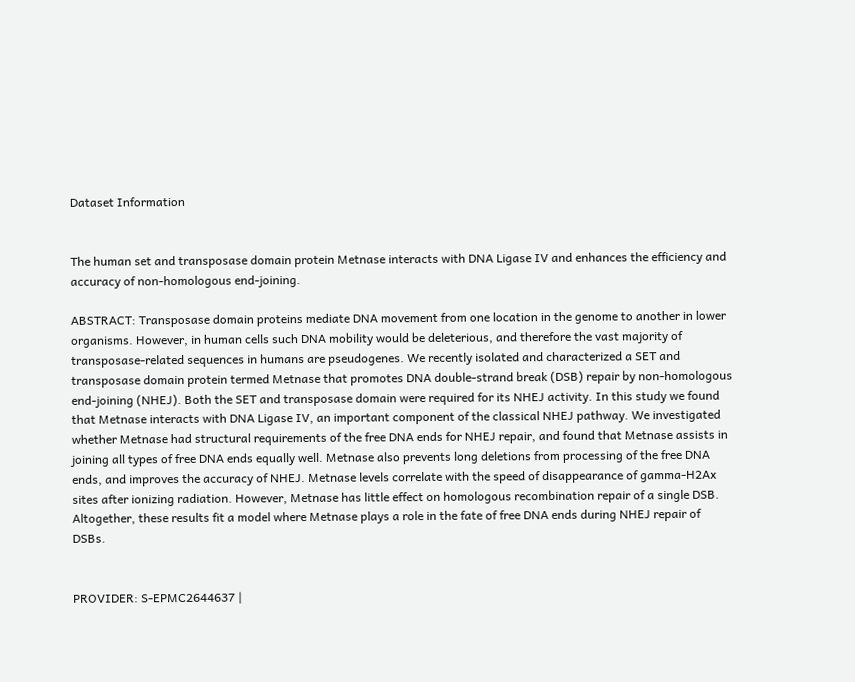Dataset Information


The human set and transposase domain protein Metnase interacts with DNA Ligase IV and enhances the efficiency and accuracy of non-homologous end-joining.

ABSTRACT: Transposase domain proteins mediate DNA movement from one location in the genome to another in lower organisms. However, in human cells such DNA mobility would be deleterious, and therefore the vast majority of transposase-related sequences in humans are pseudogenes. We recently isolated and characterized a SET and transposase domain protein termed Metnase that promotes DNA double-strand break (DSB) repair by non-homologous end-joining (NHEJ). Both the SET and transposase domain were required for its NHEJ activity. In this study we found that Metnase interacts with DNA Ligase IV, an important component of the classical NHEJ pathway. We investigated whether Metnase had structural requirements of the free DNA ends for NHEJ repair, and found that Metnase assists in joining all types of free DNA ends equally well. Metnase also prevents long deletions from processing of the free DNA ends, and improves the accuracy of NHEJ. Metnase levels correlate with the speed of disappearance of gamma-H2Ax sites after ionizing radiation. However, Metnase has little effect on homologous recombination repair of a single DSB. Altogether, these results fit a model where Metnase plays a role in the fate of free DNA ends during NHEJ repair of DSBs.


PROVIDER: S-EPMC2644637 |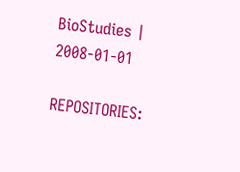BioStudies | 2008-01-01

REPOSITORIES: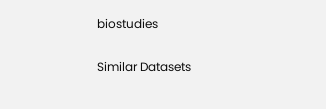biostudies

Similar Datasets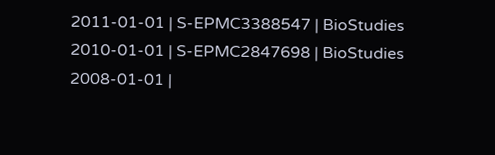2011-01-01 | S-EPMC3388547 | BioStudies
2010-01-01 | S-EPMC2847698 | BioStudies
2008-01-01 |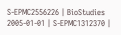S-EPMC2556226 | BioStudies
2005-01-01 | S-EPMC1312370 |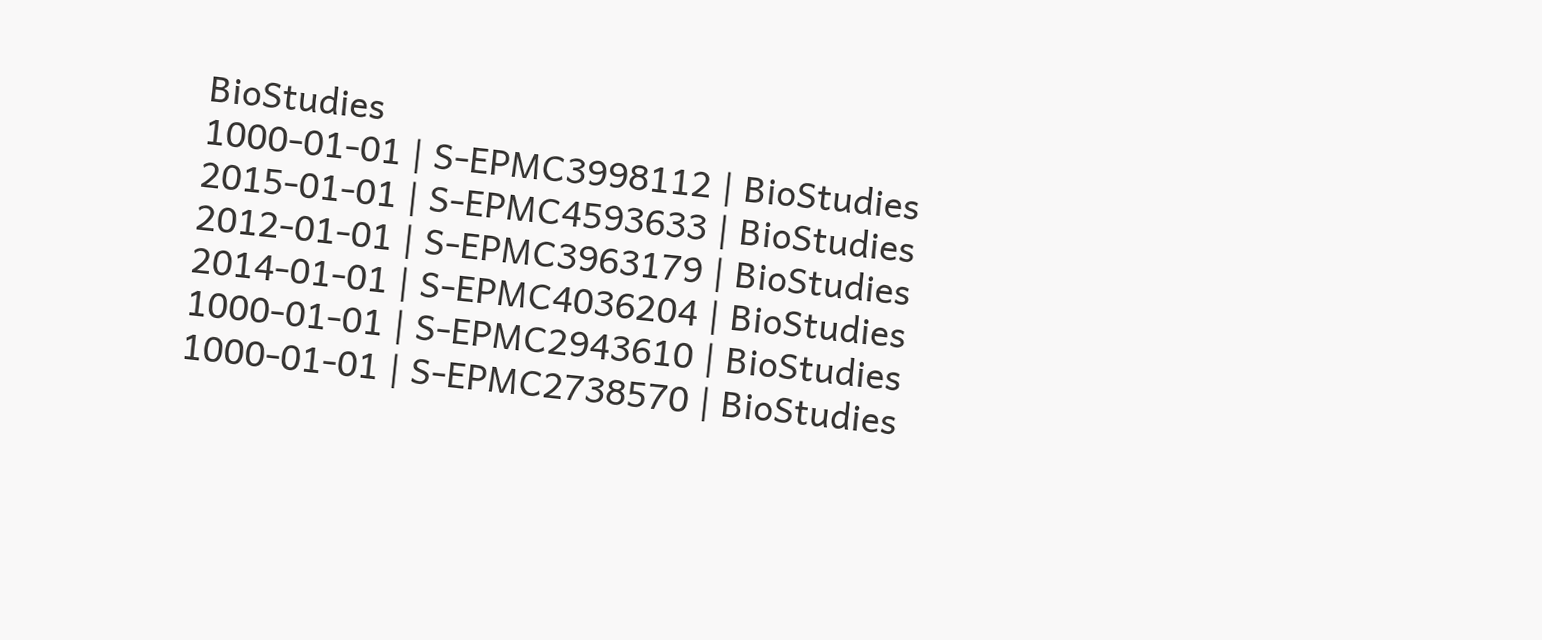BioStudies
1000-01-01 | S-EPMC3998112 | BioStudies
2015-01-01 | S-EPMC4593633 | BioStudies
2012-01-01 | S-EPMC3963179 | BioStudies
2014-01-01 | S-EPMC4036204 | BioStudies
1000-01-01 | S-EPMC2943610 | BioStudies
1000-01-01 | S-EPMC2738570 | BioStudies